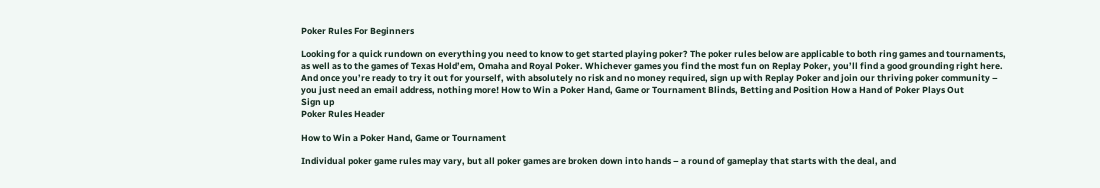Poker Rules For Beginners

Looking for a quick rundown on everything you need to know to get started playing poker? The poker rules below are applicable to both ring games and tournaments, as well as to the games of Texas Hold’em, Omaha and Royal Poker. Whichever games you find the most fun on Replay Poker, you’ll find a good grounding right here. And once you’re ready to try it out for yourself, with absolutely no risk and no money required, sign up with Replay Poker and join our thriving poker community – you just need an email address, nothing more! How to Win a Poker Hand, Game or Tournament Blinds, Betting and Position How a Hand of Poker Plays Out
Sign up
Poker Rules Header

How to Win a Poker Hand, Game or Tournament

Individual poker game rules may vary, but all poker games are broken down into hands – a round of gameplay that starts with the deal, and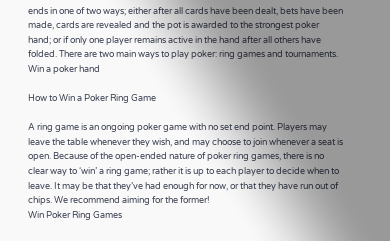ends in one of two ways; either after all cards have been dealt, bets have been made, cards are revealed and the pot is awarded to the strongest poker hand; or if only one player remains active in the hand after all others have folded. There are two main ways to play poker: ring games and tournaments.
Win a poker hand

How to Win a Poker Ring Game

A ring game is an ongoing poker game with no set end point. Players may leave the table whenever they wish, and may choose to join whenever a seat is open. Because of the open-ended nature of poker ring games, there is no clear way to ‘win’ a ring game; rather it is up to each player to decide when to leave. It may be that they’ve had enough for now, or that they have run out of chips. We recommend aiming for the former!
Win Poker Ring Games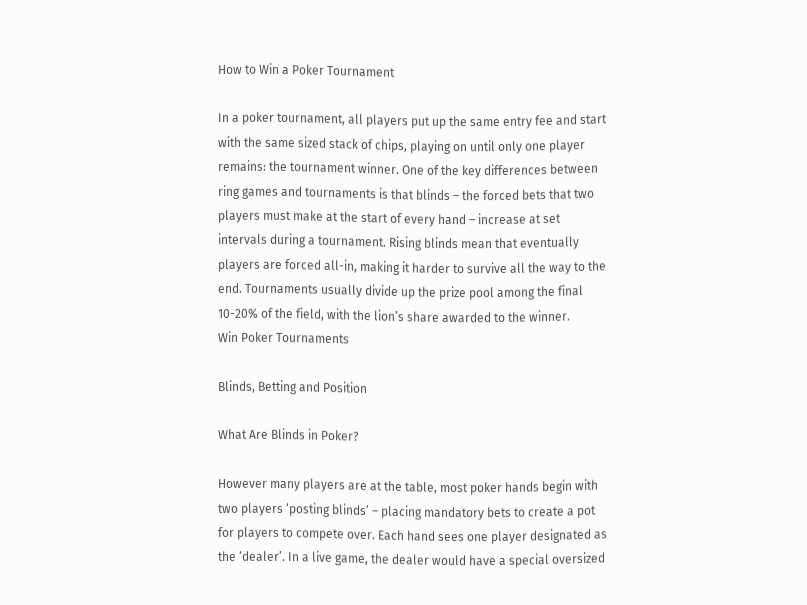How to Win a Poker Tournament

In a poker tournament, all players put up the same entry fee and start with the same sized stack of chips, playing on until only one player remains: the tournament winner. One of the key differences between ring games and tournaments is that blinds – the forced bets that two players must make at the start of every hand – increase at set intervals during a tournament. Rising blinds mean that eventually players are forced all-in, making it harder to survive all the way to the end. Tournaments usually divide up the prize pool among the final 10-20% of the field, with the lion’s share awarded to the winner.
Win Poker Tournaments

Blinds, Betting and Position

What Are Blinds in Poker?

However many players are at the table, most poker hands begin with two players ‘posting blinds’ – placing mandatory bets to create a pot for players to compete over. Each hand sees one player designated as the ‘dealer’. In a live game, the dealer would have a special oversized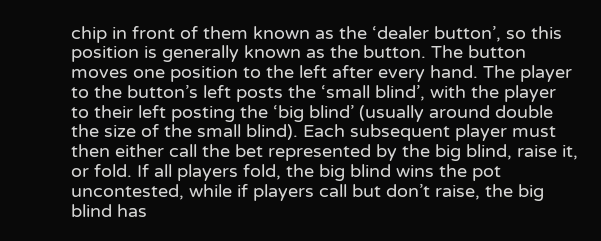chip in front of them known as the ‘dealer button’, so this position is generally known as the button. The button moves one position to the left after every hand. The player to the button’s left posts the ‘small blind’, with the player to their left posting the ‘big blind’ (usually around double the size of the small blind). Each subsequent player must then either call the bet represented by the big blind, raise it, or fold. If all players fold, the big blind wins the pot uncontested, while if players call but don’t raise, the big blind has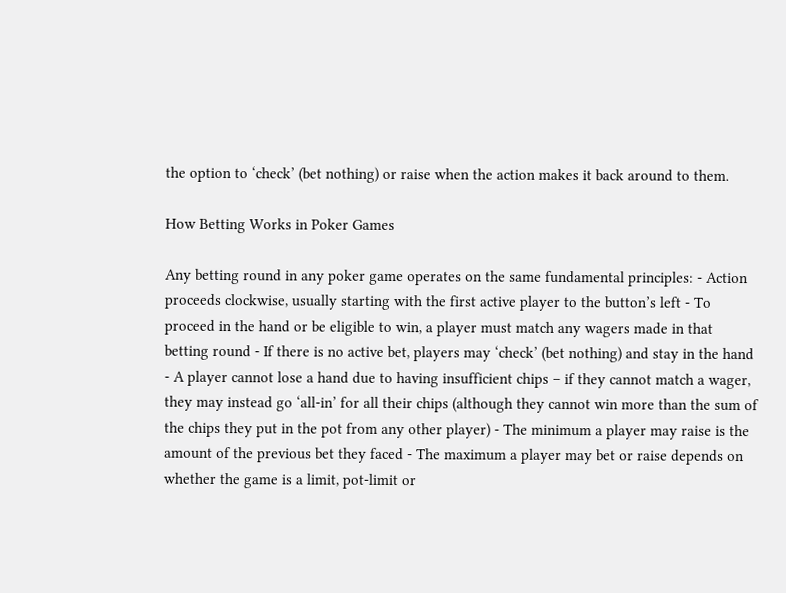the option to ‘check’ (bet nothing) or raise when the action makes it back around to them.

How Betting Works in Poker Games

Any betting round in any poker game operates on the same fundamental principles: - Action proceeds clockwise, usually starting with the first active player to the button’s left - To proceed in the hand or be eligible to win, a player must match any wagers made in that betting round - If there is no active bet, players may ‘check’ (bet nothing) and stay in the hand - A player cannot lose a hand due to having insufficient chips – if they cannot match a wager, they may instead go ‘all-in’ for all their chips (although they cannot win more than the sum of the chips they put in the pot from any other player) - The minimum a player may raise is the amount of the previous bet they faced - The maximum a player may bet or raise depends on whether the game is a limit, pot-limit or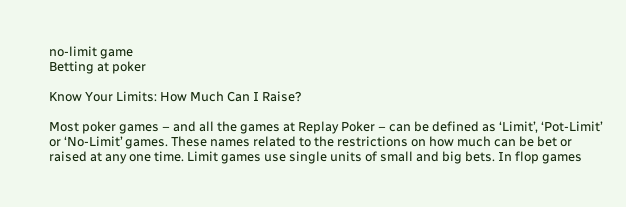no-limit game
Betting at poker

Know Your Limits: How Much Can I Raise?

Most poker games – and all the games at Replay Poker – can be defined as ‘Limit’, ‘Pot-Limit’ or ‘No-Limit’ games. These names related to the restrictions on how much can be bet or raised at any one time. Limit games use single units of small and big bets. In flop games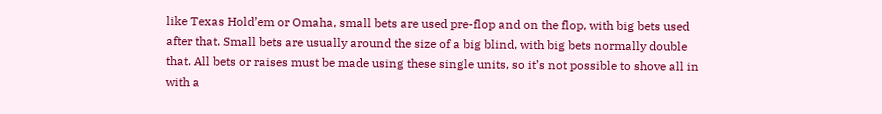like Texas Hold’em or Omaha, small bets are used pre-flop and on the flop, with big bets used after that. Small bets are usually around the size of a big blind, with big bets normally double that. All bets or raises must be made using these single units, so it’s not possible to shove all in with a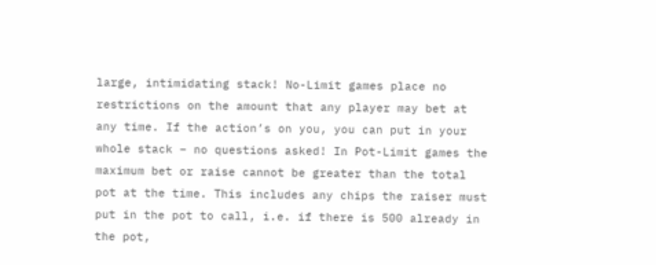large, intimidating stack! No-Limit games place no restrictions on the amount that any player may bet at any time. If the action’s on you, you can put in your whole stack – no questions asked! In Pot-Limit games the maximum bet or raise cannot be greater than the total pot at the time. This includes any chips the raiser must put in the pot to call, i.e. if there is 500 already in the pot,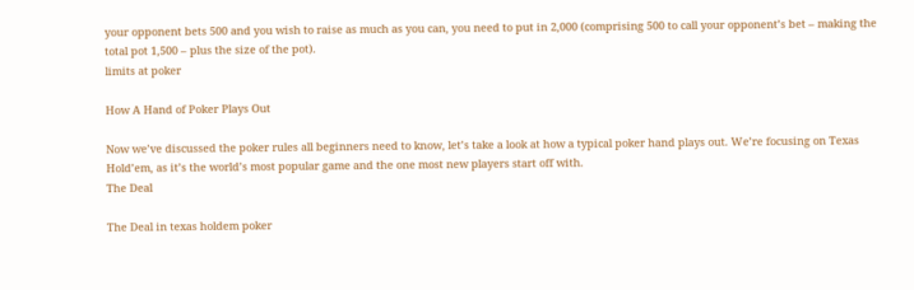your opponent bets 500 and you wish to raise as much as you can, you need to put in 2,000 (comprising 500 to call your opponent’s bet – making the total pot 1,500 – plus the size of the pot).
limits at poker

How A Hand of Poker Plays Out

Now we’ve discussed the poker rules all beginners need to know, let’s take a look at how a typical poker hand plays out. We’re focusing on Texas Hold’em, as it’s the world’s most popular game and the one most new players start off with.
The Deal

The Deal in texas holdem poker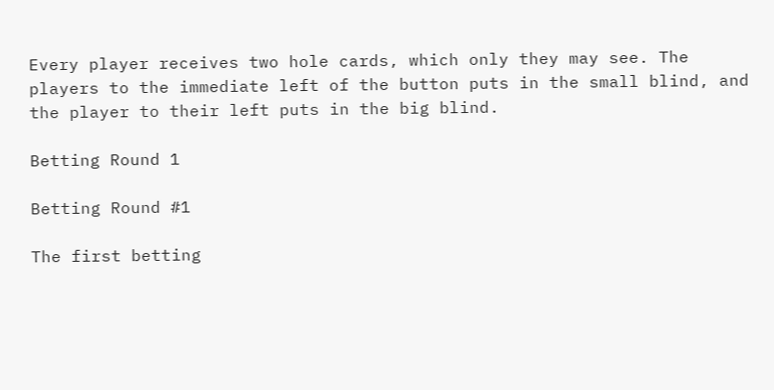Every player receives two hole cards, which only they may see. The players to the immediate left of the button puts in the small blind, and the player to their left puts in the big blind.

Betting Round 1

Betting Round #1

The first betting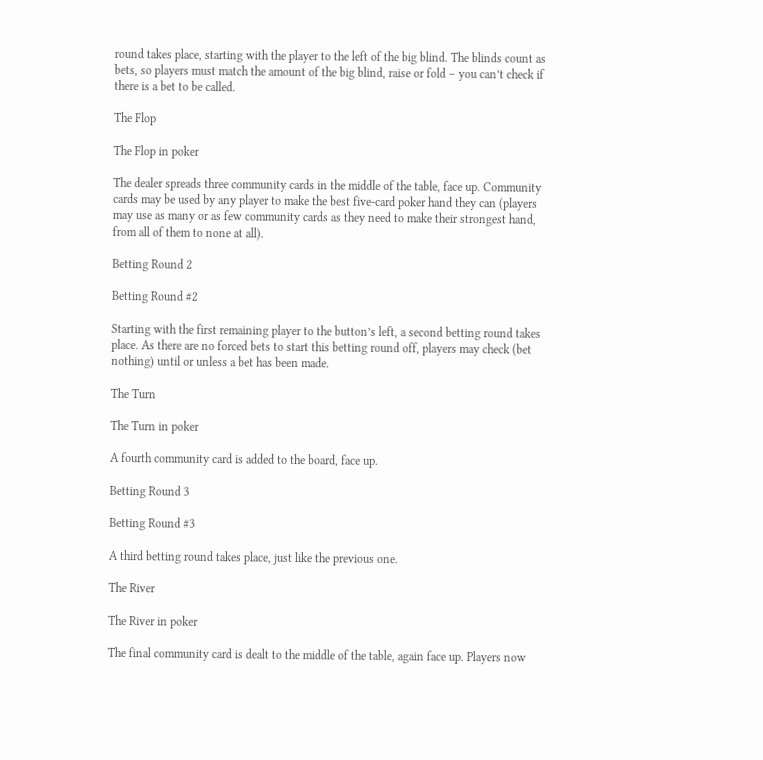round takes place, starting with the player to the left of the big blind. The blinds count as bets, so players must match the amount of the big blind, raise or fold – you can’t check if there is a bet to be called.

The Flop

The Flop in poker

The dealer spreads three community cards in the middle of the table, face up. Community cards may be used by any player to make the best five-card poker hand they can (players may use as many or as few community cards as they need to make their strongest hand, from all of them to none at all).

Betting Round 2

Betting Round #2

Starting with the first remaining player to the button’s left, a second betting round takes place. As there are no forced bets to start this betting round off, players may check (bet nothing) until or unless a bet has been made.

The Turn

The Turn in poker

A fourth community card is added to the board, face up.

Betting Round 3

Betting Round #3

A third betting round takes place, just like the previous one.

The River

The River in poker

The final community card is dealt to the middle of the table, again face up. Players now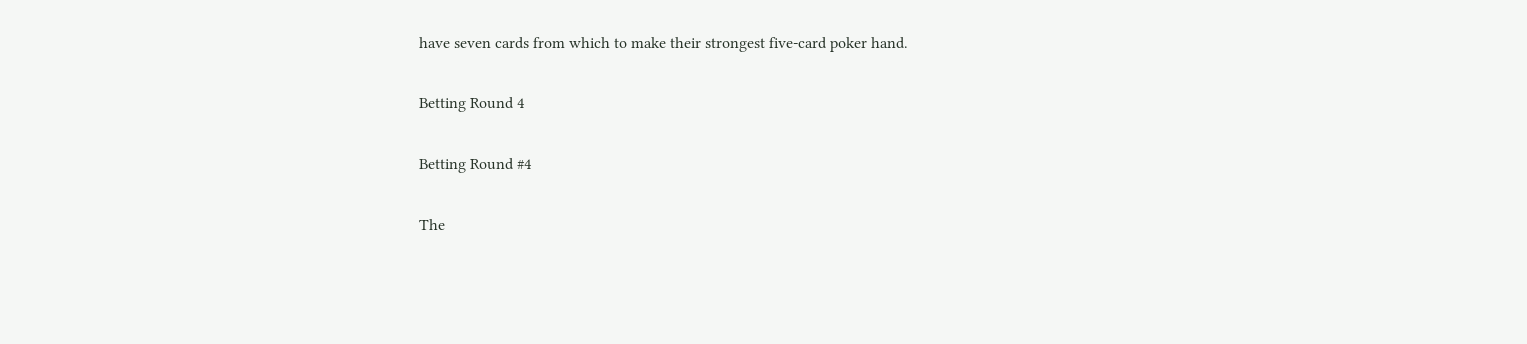have seven cards from which to make their strongest five-card poker hand.

Betting Round 4

Betting Round #4

The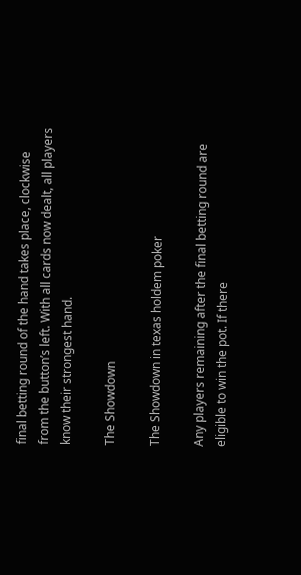final betting round of the hand takes place, clockwise from the button’s left. With all cards now dealt, all players know their strongest hand.

The Showdown

The Showdown in texas holdem poker

Any players remaining after the final betting round are eligible to win the pot. If there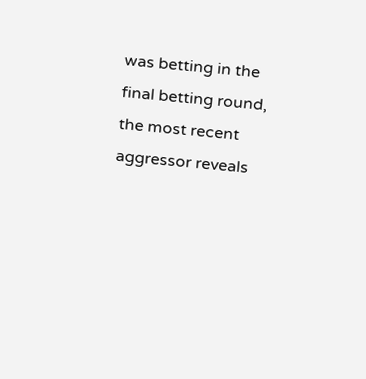was betting in the final betting round, the most recent aggressor reveals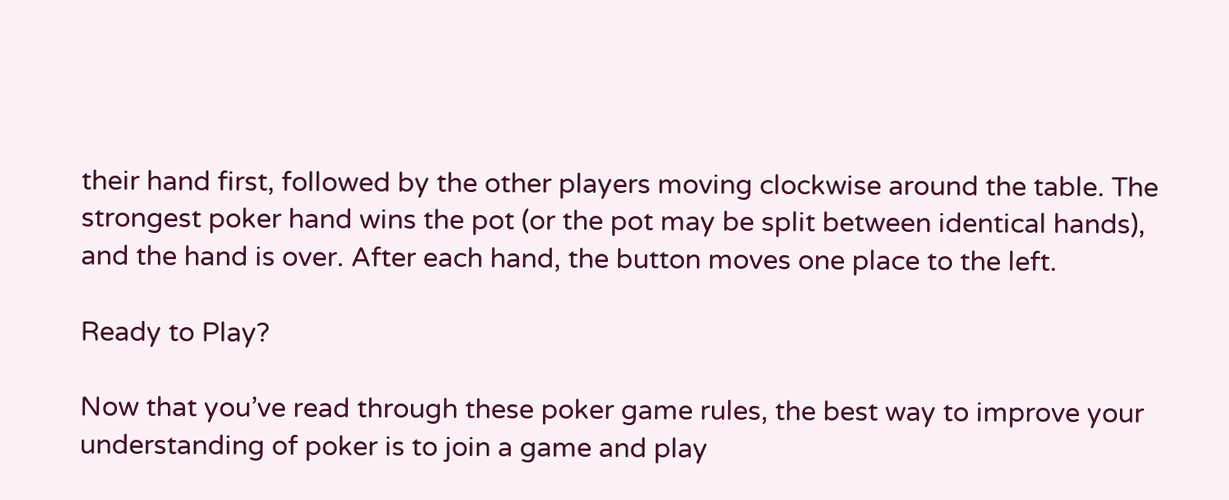their hand first, followed by the other players moving clockwise around the table. The strongest poker hand wins the pot (or the pot may be split between identical hands), and the hand is over. After each hand, the button moves one place to the left.

Ready to Play?

Now that you’ve read through these poker game rules, the best way to improve your understanding of poker is to join a game and play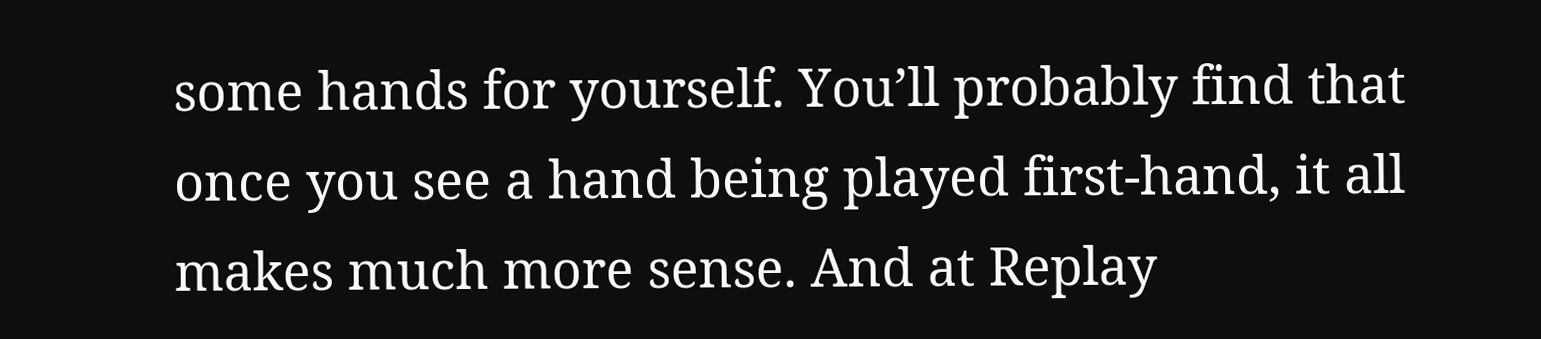some hands for yourself. You’ll probably find that once you see a hand being played first-hand, it all makes much more sense. And at Replay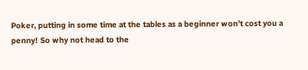Poker, putting in some time at the tables as a beginner won’t cost you a penny! So why not head to the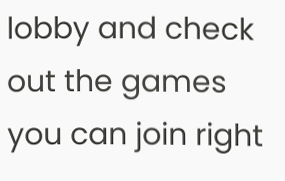lobby and check out the games you can join right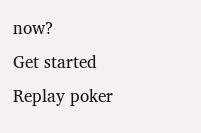now?
Get started
Replay poker